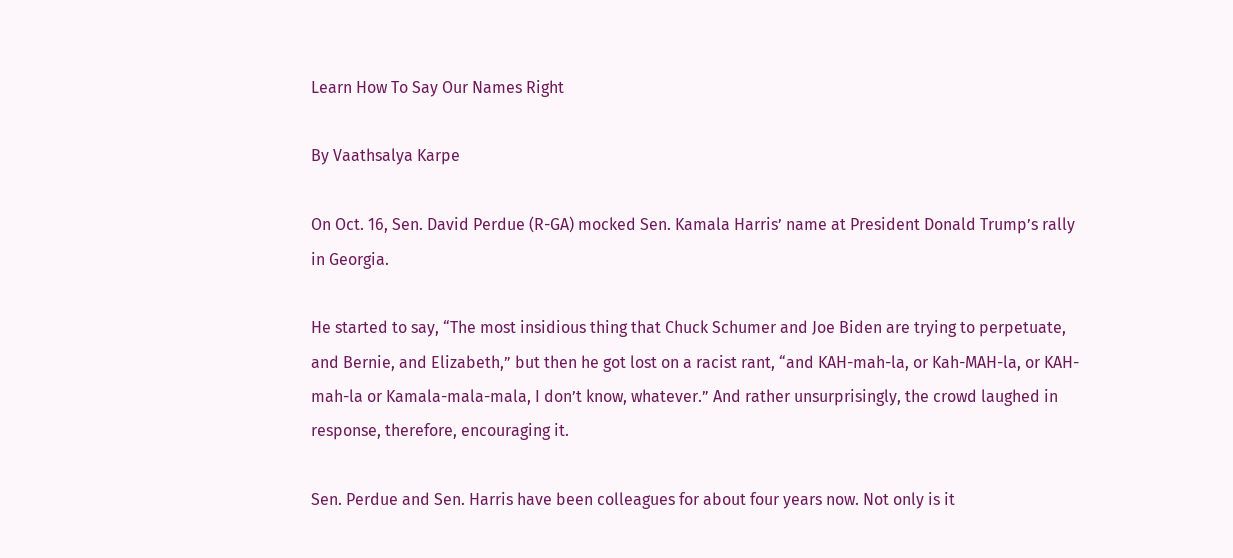Learn How To Say Our Names Right

By Vaathsalya Karpe

On Oct. 16, Sen. David Perdue (R-GA) mocked Sen. Kamala Harris’ name at President Donald Trump’s rally in Georgia.

He started to say, “The most insidious thing that Chuck Schumer and Joe Biden are trying to perpetuate, and Bernie, and Elizabeth,” but then he got lost on a racist rant, “and KAH-mah-la, or Kah-MAH-la, or KAH-mah-la or Kamala-mala-mala, I don’t know, whatever.” And rather unsurprisingly, the crowd laughed in response, therefore, encouraging it.

Sen. Perdue and Sen. Harris have been colleagues for about four years now. Not only is it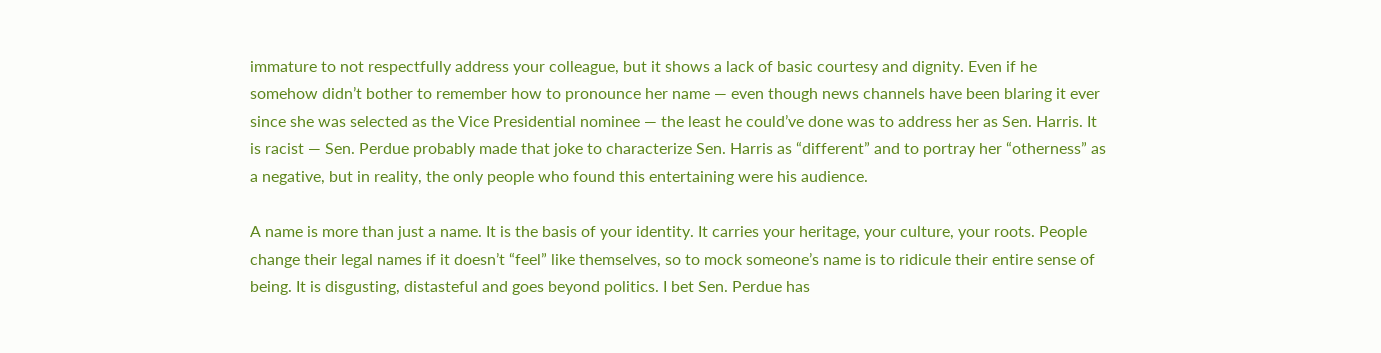immature to not respectfully address your colleague, but it shows a lack of basic courtesy and dignity. Even if he somehow didn’t bother to remember how to pronounce her name — even though news channels have been blaring it ever since she was selected as the Vice Presidential nominee — the least he could’ve done was to address her as Sen. Harris. It is racist — Sen. Perdue probably made that joke to characterize Sen. Harris as “different” and to portray her “otherness” as a negative, but in reality, the only people who found this entertaining were his audience.

A name is more than just a name. It is the basis of your identity. It carries your heritage, your culture, your roots. People change their legal names if it doesn’t “feel” like themselves, so to mock someone’s name is to ridicule their entire sense of being. It is disgusting, distasteful and goes beyond politics. I bet Sen. Perdue has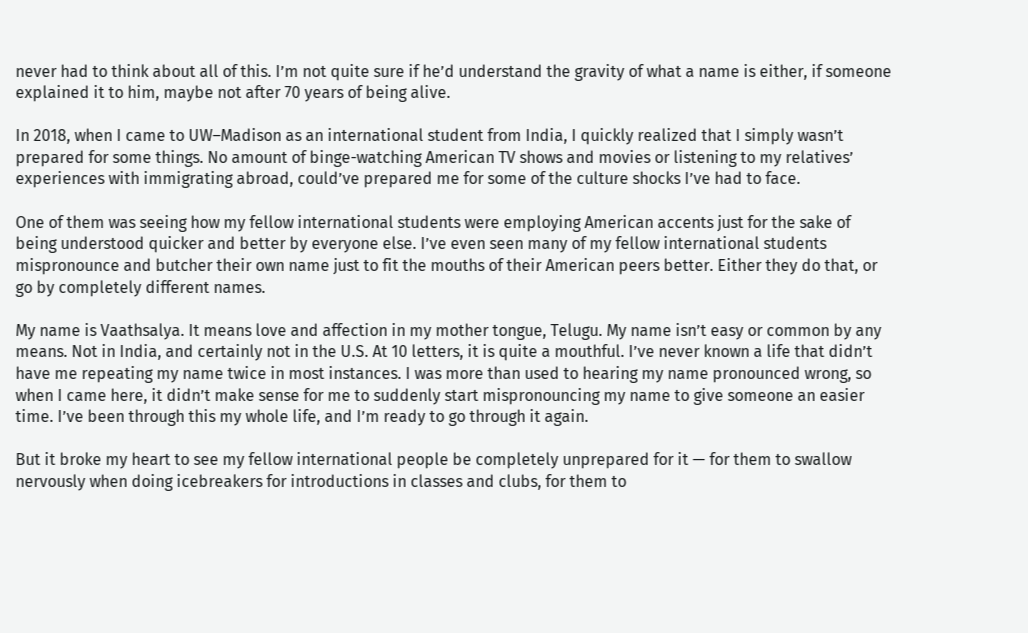never had to think about all of this. I’m not quite sure if he’d understand the gravity of what a name is either, if someone explained it to him, maybe not after 70 years of being alive.

In 2018, when I came to UW–Madison as an international student from India, I quickly realized that I simply wasn’t prepared for some things. No amount of binge-watching American TV shows and movies or listening to my relatives’ experiences with immigrating abroad, could’ve prepared me for some of the culture shocks I’ve had to face.

One of them was seeing how my fellow international students were employing American accents just for the sake of being understood quicker and better by everyone else. I’ve even seen many of my fellow international students mispronounce and butcher their own name just to fit the mouths of their American peers better. Either they do that, or go by completely different names.

My name is Vaathsalya. It means love and affection in my mother tongue, Telugu. My name isn’t easy or common by any means. Not in India, and certainly not in the U.S. At 10 letters, it is quite a mouthful. I’ve never known a life that didn’t have me repeating my name twice in most instances. I was more than used to hearing my name pronounced wrong, so when I came here, it didn’t make sense for me to suddenly start mispronouncing my name to give someone an easier time. I’ve been through this my whole life, and I’m ready to go through it again.

But it broke my heart to see my fellow international people be completely unprepared for it — for them to swallow nervously when doing icebreakers for introductions in classes and clubs, for them to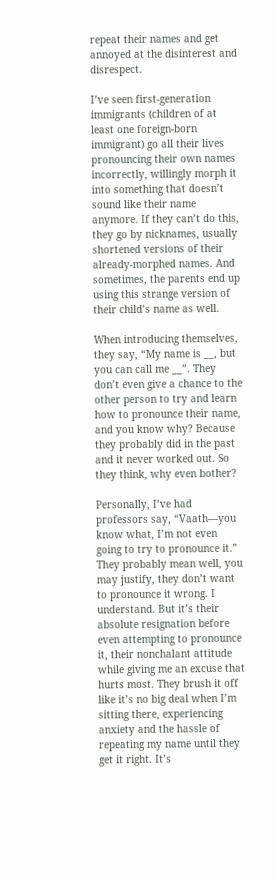repeat their names and get annoyed at the disinterest and disrespect.

I’ve seen first-generation immigrants (children of at least one foreign-born immigrant) go all their lives pronouncing their own names incorrectly, willingly morph it into something that doesn’t sound like their name anymore. If they can’t do this, they go by nicknames, usually shortened versions of their already-morphed names. And sometimes, the parents end up using this strange version of their child’s name as well.

When introducing themselves, they say, “My name is __, but you can call me __”. They don’t even give a chance to the other person to try and learn how to pronounce their name, and you know why? Because they probably did in the past and it never worked out. So they think, why even bother?

Personally, I’ve had professors say, “Vaath—you know what, I’m not even going to try to pronounce it.” They probably mean well, you may justify, they don’t want to pronounce it wrong. I understand. But it’s their absolute resignation before even attempting to pronounce it, their nonchalant attitude while giving me an excuse that hurts most. They brush it off like it’s no big deal when I’m sitting there, experiencing anxiety and the hassle of repeating my name until they get it right. It’s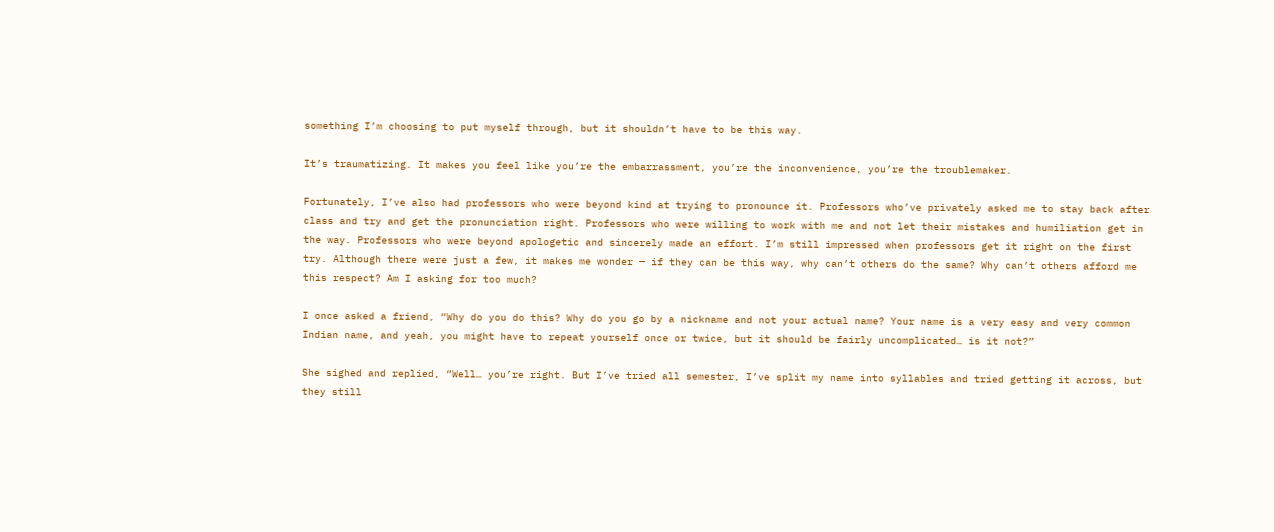something I’m choosing to put myself through, but it shouldn’t have to be this way.

It’s traumatizing. It makes you feel like you’re the embarrassment, you’re the inconvenience, you’re the troublemaker.

Fortunately, I’ve also had professors who were beyond kind at trying to pronounce it. Professors who’ve privately asked me to stay back after class and try and get the pronunciation right. Professors who were willing to work with me and not let their mistakes and humiliation get in the way. Professors who were beyond apologetic and sincerely made an effort. I’m still impressed when professors get it right on the first try. Although there were just a few, it makes me wonder — if they can be this way, why can’t others do the same? Why can’t others afford me this respect? Am I asking for too much?

I once asked a friend, “Why do you do this? Why do you go by a nickname and not your actual name? Your name is a very easy and very common Indian name, and yeah, you might have to repeat yourself once or twice, but it should be fairly uncomplicated… is it not?”

She sighed and replied, “Well… you’re right. But I’ve tried all semester, I’ve split my name into syllables and tried getting it across, but they still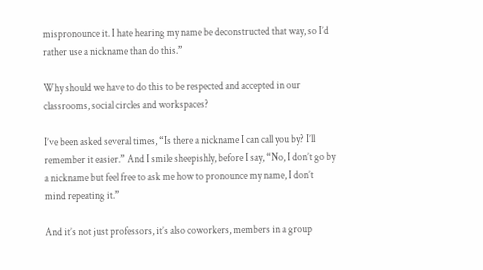mispronounce it. I hate hearing my name be deconstructed that way, so I’d rather use a nickname than do this.”

Why should we have to do this to be respected and accepted in our classrooms, social circles and workspaces?

I’ve been asked several times, “Is there a nickname I can call you by? I’ll remember it easier.” And I smile sheepishly, before I say, “No, I don’t go by a nickname but feel free to ask me how to pronounce my name, I don’t mind repeating it.”

And it’s not just professors, it’s also coworkers, members in a group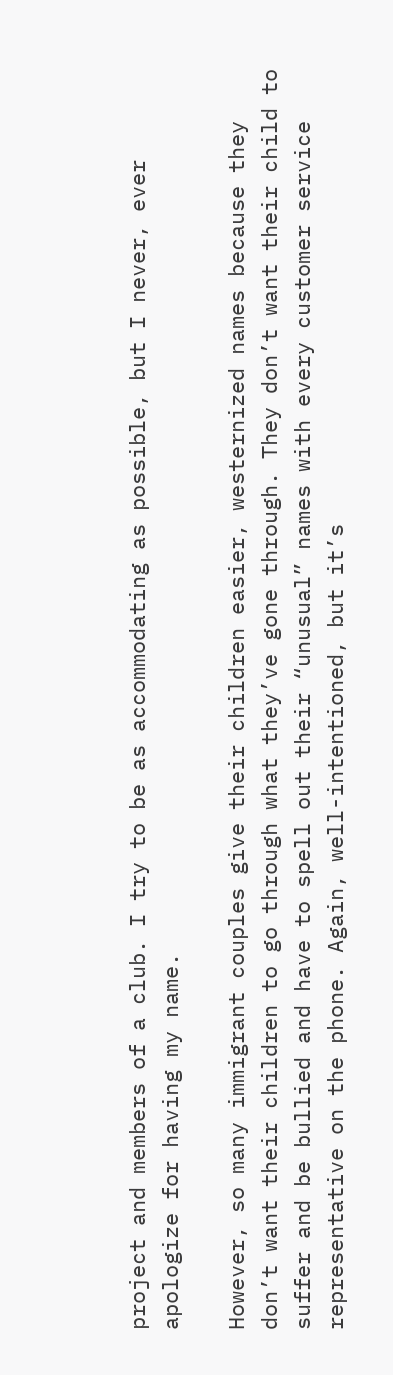project and members of a club. I try to be as accommodating as possible, but I never, ever apologize for having my name.

However, so many immigrant couples give their children easier, westernized names because they don’t want their children to go through what they’ve gone through. They don’t want their child to suffer and be bullied and have to spell out their “unusual” names with every customer service representative on the phone. Again, well-intentioned, but it’s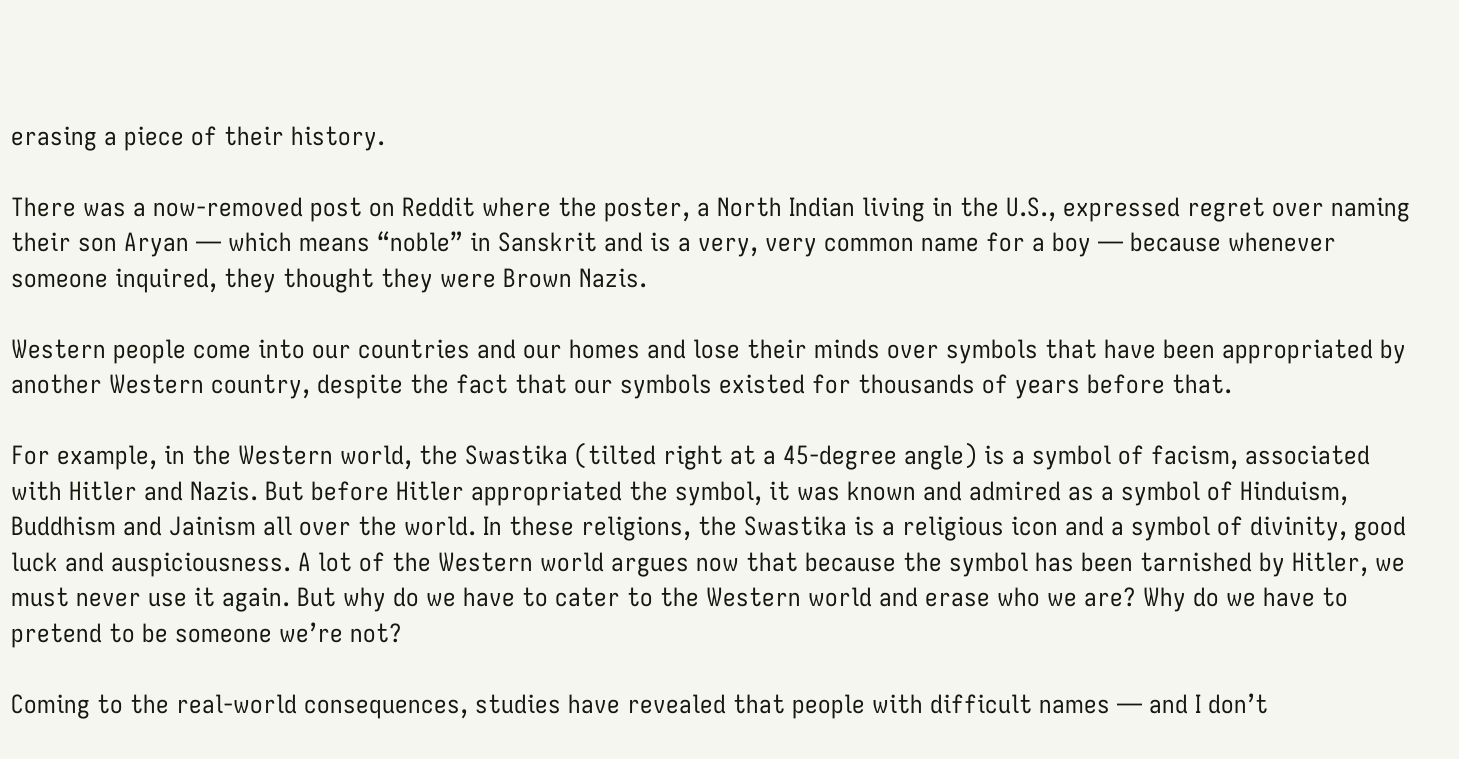erasing a piece of their history.

There was a now-removed post on Reddit where the poster, a North Indian living in the U.S., expressed regret over naming their son Aryan — which means “noble” in Sanskrit and is a very, very common name for a boy — because whenever someone inquired, they thought they were Brown Nazis.

Western people come into our countries and our homes and lose their minds over symbols that have been appropriated by another Western country, despite the fact that our symbols existed for thousands of years before that.

For example, in the Western world, the Swastika (tilted right at a 45-degree angle) is a symbol of facism, associated with Hitler and Nazis. But before Hitler appropriated the symbol, it was known and admired as a symbol of Hinduism, Buddhism and Jainism all over the world. In these religions, the Swastika is a religious icon and a symbol of divinity, good luck and auspiciousness. A lot of the Western world argues now that because the symbol has been tarnished by Hitler, we must never use it again. But why do we have to cater to the Western world and erase who we are? Why do we have to pretend to be someone we’re not?

Coming to the real-world consequences, studies have revealed that people with difficult names — and I don’t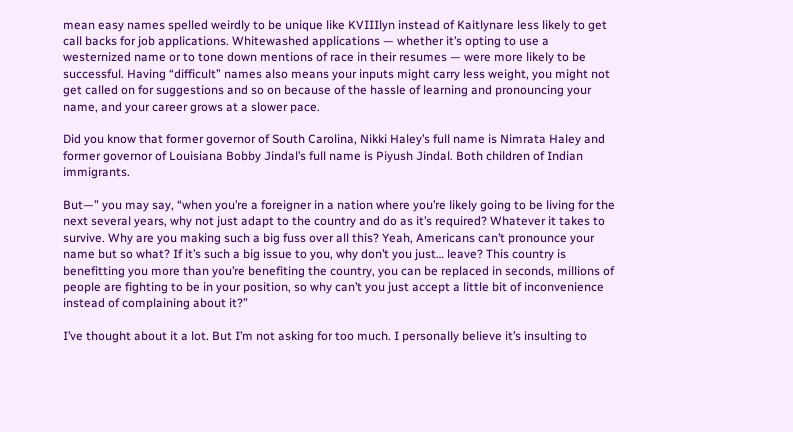mean easy names spelled weirdly to be unique like KVIIIlyn instead of Kaitlynare less likely to get call backs for job applications. Whitewashed applications — whether it’s opting to use a westernized name or to tone down mentions of race in their resumes — were more likely to be successful. Having “difficult” names also means your inputs might carry less weight, you might not get called on for suggestions and so on because of the hassle of learning and pronouncing your name, and your career grows at a slower pace.

Did you know that former governor of South Carolina, Nikki Haley’s full name is Nimrata Haley and former governor of Louisiana Bobby Jindal’s full name is Piyush Jindal. Both children of Indian immigrants.

But—” you may say, “when you’re a foreigner in a nation where you’re likely going to be living for the next several years, why not just adapt to the country and do as it’s required? Whatever it takes to survive. Why are you making such a big fuss over all this? Yeah, Americans can’t pronounce your name but so what? If it’s such a big issue to you, why don’t you just… leave? This country is benefitting you more than you’re benefiting the country, you can be replaced in seconds, millions of people are fighting to be in your position, so why can’t you just accept a little bit of inconvenience instead of complaining about it?”

I’ve thought about it a lot. But I’m not asking for too much. I personally believe it’s insulting to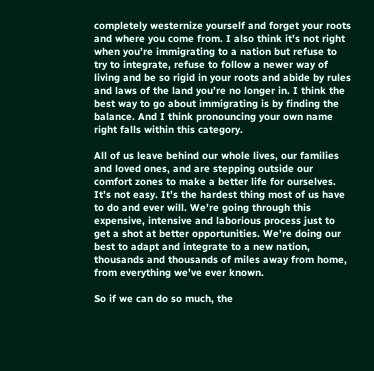completely westernize yourself and forget your roots and where you come from. I also think it’s not right when you’re immigrating to a nation but refuse to try to integrate, refuse to follow a newer way of living and be so rigid in your roots and abide by rules and laws of the land you’re no longer in. I think the best way to go about immigrating is by finding the balance. And I think pronouncing your own name right falls within this category.

All of us leave behind our whole lives, our families and loved ones, and are stepping outside our comfort zones to make a better life for ourselves. It’s not easy. It’s the hardest thing most of us have to do and ever will. We’re going through this expensive, intensive and laborious process just to get a shot at better opportunities. We’re doing our best to adapt and integrate to a new nation, thousands and thousands of miles away from home, from everything we’ve ever known.

So if we can do so much, the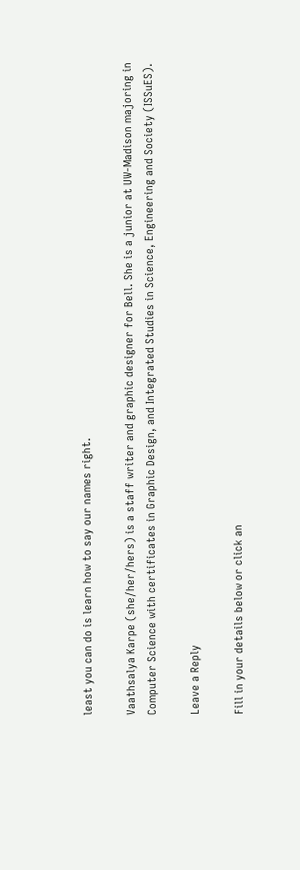least you can do is learn how to say our names right.

Vaathsalya Karpe (she/her/hers) is a staff writer and graphic designer for Bell. She is a junior at UW-Madison majoring in Computer Science with certificates in Graphic Design, and Integrated Studies in Science, Engineering and Society (ISSuES).

Leave a Reply

Fill in your details below or click an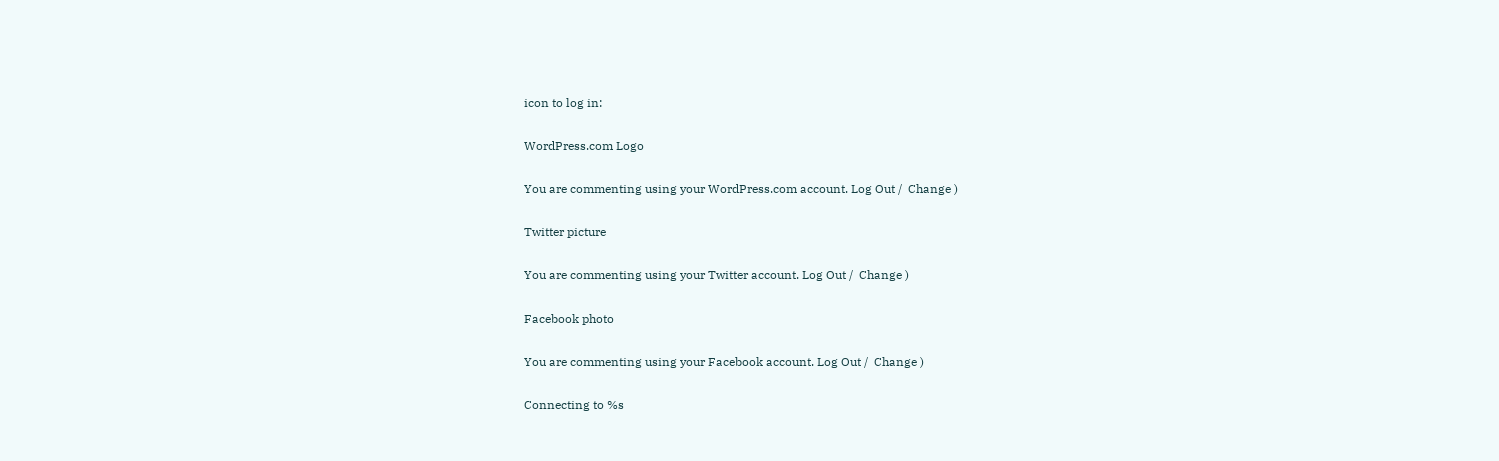icon to log in:

WordPress.com Logo

You are commenting using your WordPress.com account. Log Out /  Change )

Twitter picture

You are commenting using your Twitter account. Log Out /  Change )

Facebook photo

You are commenting using your Facebook account. Log Out /  Change )

Connecting to %s